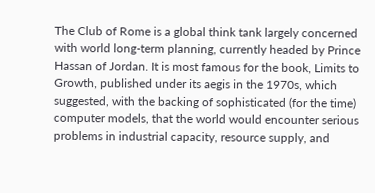The Club of Rome is a global think tank largely concerned with world long-term planning, currently headed by Prince Hassan of Jordan. It is most famous for the book, Limits to Growth, published under its aegis in the 1970s, which suggested, with the backing of sophisticated (for the time) computer models, that the world would encounter serious problems in industrial capacity, resource supply, and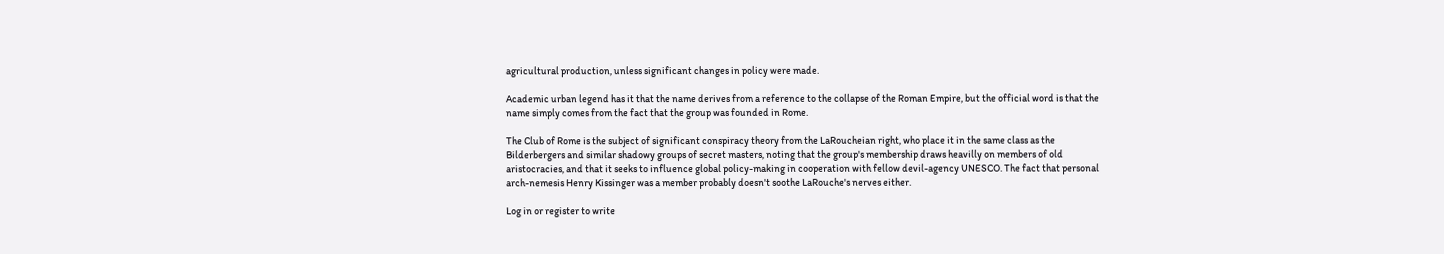agricultural production, unless significant changes in policy were made.

Academic urban legend has it that the name derives from a reference to the collapse of the Roman Empire, but the official word is that the name simply comes from the fact that the group was founded in Rome.

The Club of Rome is the subject of significant conspiracy theory from the LaRoucheian right, who place it in the same class as the Bilderbergers and similar shadowy groups of secret masters, noting that the group's membership draws heavilly on members of old aristocracies, and that it seeks to influence global policy-making in cooperation with fellow devil-agency UNESCO. The fact that personal arch-nemesis Henry Kissinger was a member probably doesn't soothe LaRouche's nerves either.

Log in or register to write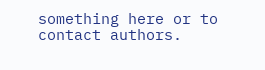something here or to contact authors.